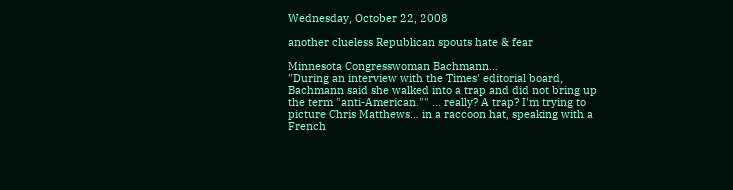Wednesday, October 22, 2008

another clueless Republican spouts hate & fear

Minnesota Congresswoman Bachmann...
"During an interview with the Times' editorial board, Bachmann said she walked into a trap and did not bring up the term "anti-American."" ... really? A trap? I'm trying to picture Chris Matthews... in a raccoon hat, speaking with a French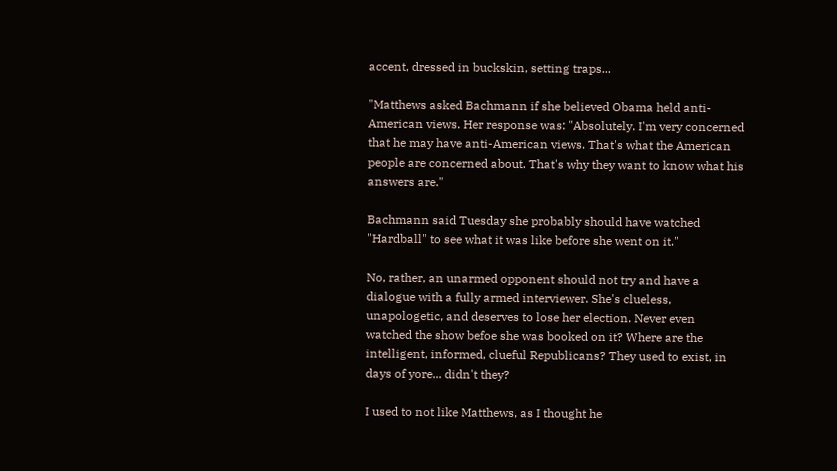accent, dressed in buckskin, setting traps...

"Matthews asked Bachmann if she believed Obama held anti-American views. Her response was: "Absolutely. I'm very concerned that he may have anti-American views. That's what the American people are concerned about. That's why they want to know what his answers are."

Bachmann said Tuesday she probably should have watched "Hardball" to see what it was like before she went on it."

No, rather, an unarmed opponent should not try and have a dialogue with a fully armed interviewer. She's clueless, unapologetic, and deserves to lose her election. Never even watched the show befoe she was booked on it? Where are the intelligent, informed, clueful Republicans? They used to exist, in days of yore... didn't they?

I used to not like Matthews, as I thought he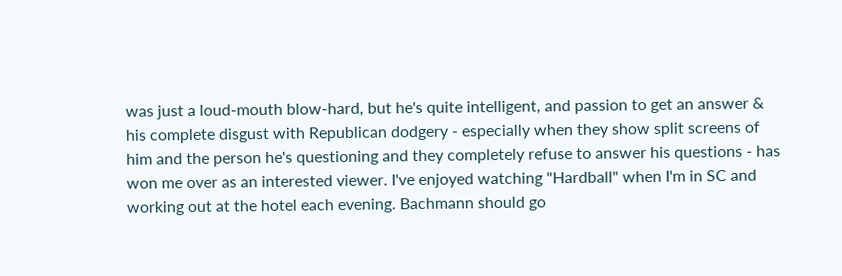was just a loud-mouth blow-hard, but he's quite intelligent, and passion to get an answer & his complete disgust with Republican dodgery - especially when they show split screens of him and the person he's questioning and they completely refuse to answer his questions - has won me over as an interested viewer. I've enjoyed watching "Hardball" when I'm in SC and working out at the hotel each evening. Bachmann should go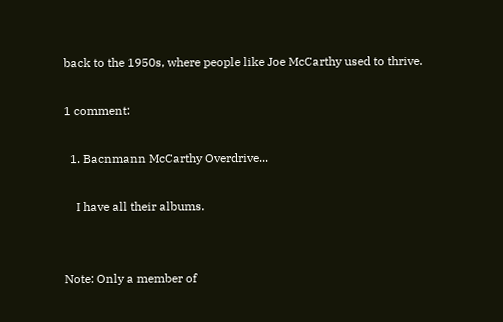back to the 1950s, where people like Joe McCarthy used to thrive.

1 comment:

  1. Bacnmann McCarthy Overdrive...

    I have all their albums.


Note: Only a member of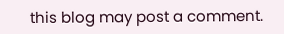this blog may post a comment.